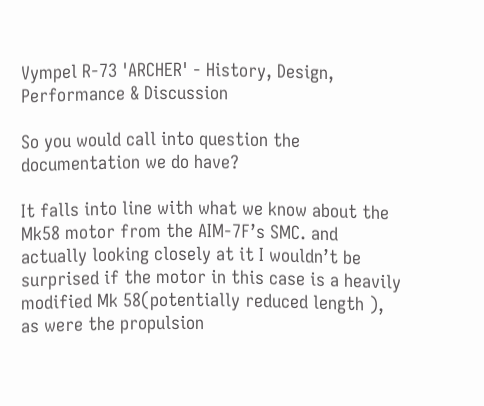Vympel R-73 'ARCHER' - History, Design, Performance & Discussion

So you would call into question the documentation we do have?

It falls into line with what we know about the Mk58 motor from the AIM-7F’s SMC. and actually looking closely at it I wouldn’t be surprised if the motor in this case is a heavily modified Mk 58(potentially reduced length ), as were the propulsion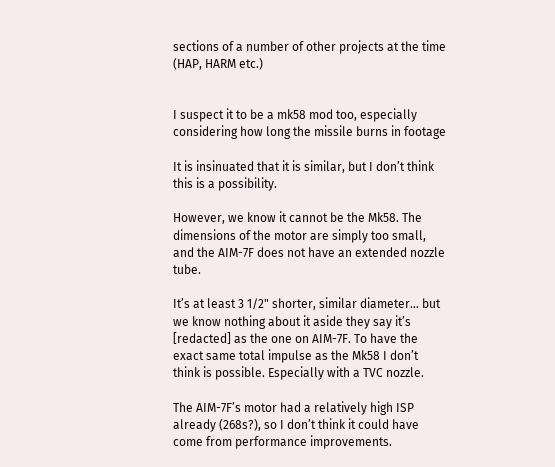sections of a number of other projects at the time (HAP, HARM etc.)


I suspect it to be a mk58 mod too, especially considering how long the missile burns in footage

It is insinuated that it is similar, but I don’t think this is a possibility.

However, we know it cannot be the Mk58. The dimensions of the motor are simply too small, and the AIM-7F does not have an extended nozzle tube.

It’s at least 3 1/2" shorter, similar diameter… but we know nothing about it aside they say it’s [redacted] as the one on AIM-7F. To have the exact same total impulse as the Mk58 I don’t think is possible. Especially with a TVC nozzle.

The AIM-7F’s motor had a relatively high ISP already (268s?), so I don’t think it could have come from performance improvements.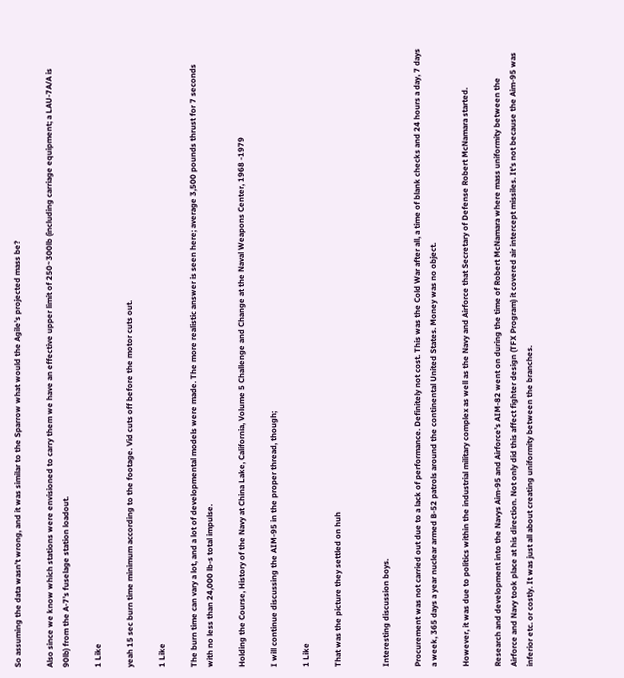So assuming the data wasn’t wrong, and it was similar to the Sparrow what would the Agile’s projected mass be?

Also since we know which stations were envisioned to carry them we have an effective upper limit of 250~300lb (including carriage equipment; a LAU-7A/A is 90lb) from the A-7’s fuselage station loadout.

1 Like

yeah 15 sec burn time minimum according to the footage. Vid cuts off before the motor cuts out.

1 Like

The burn time can vary a lot, and a lot of developmental models were made. The more realistic answer is seen here; average 3,500 pounds thrust for 7 seconds with no less than 24,000 lb-s total impulse.

Holding the Course, History of the Navy at China Lake, California, Volume 5 Challenge and Change at the Naval Weapons Center, 1968 -1979

I will continue discussing the AIM-95 in the proper thread, though;

1 Like

That was the picture they settled on huh


Interesting discussion boys.

Procurement was not carried out due to a lack of performance. Definitely not cost. This was the Cold War after all, a time of blank checks and 24 hours a day, 7 days a week, 365 days a year nuclear armed B-52 patrols around the continental United States. Money was no object.

However, it was due to politics within the industrial military complex as well as the Navy and Airforce that Secretary of Defense Robert McNamara started.

Research and development into the Navys Aim-95 and Airforce’s AIM-82 went on during the time of Robert McNamara where mass uniformity between the Airforce and Navy took place at his direction. Not only did this affect fighter design (TFX Program) it covered air intercept missiles. It’s not because the Aim-95 was inferior etc. or costly. It was just all about creating uniformity between the branches.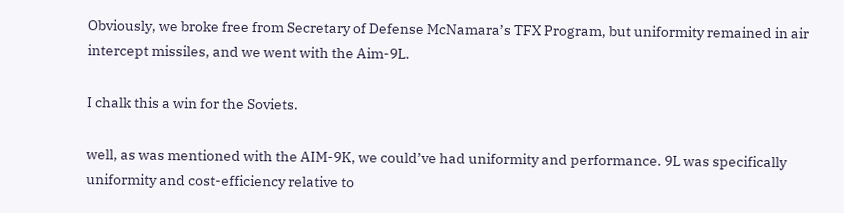Obviously, we broke free from Secretary of Defense McNamara’s TFX Program, but uniformity remained in air intercept missiles, and we went with the Aim-9L.

I chalk this a win for the Soviets.

well, as was mentioned with the AIM-9K, we could’ve had uniformity and performance. 9L was specifically uniformity and cost-efficiency relative to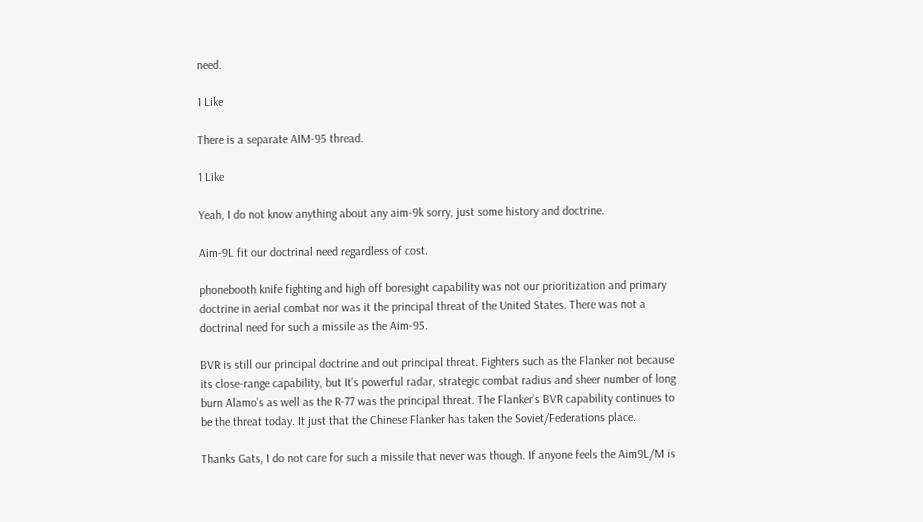need.

1 Like

There is a separate AIM-95 thread.

1 Like

Yeah, I do not know anything about any aim-9k sorry, just some history and doctrine.

Aim-9L fit our doctrinal need regardless of cost.

phonebooth knife fighting and high off boresight capability was not our prioritization and primary doctrine in aerial combat nor was it the principal threat of the United States. There was not a doctrinal need for such a missile as the Aim-95.

BVR is still our principal doctrine and out principal threat. Fighters such as the Flanker not because its close-range capability, but It’s powerful radar, strategic combat radius and sheer number of long burn Alamo’s as well as the R-77 was the principal threat. The Flanker’s BVR capability continues to be the threat today. It just that the Chinese Flanker has taken the Soviet/Federations place.

Thanks Gats, I do not care for such a missile that never was though. If anyone feels the Aim9L/M is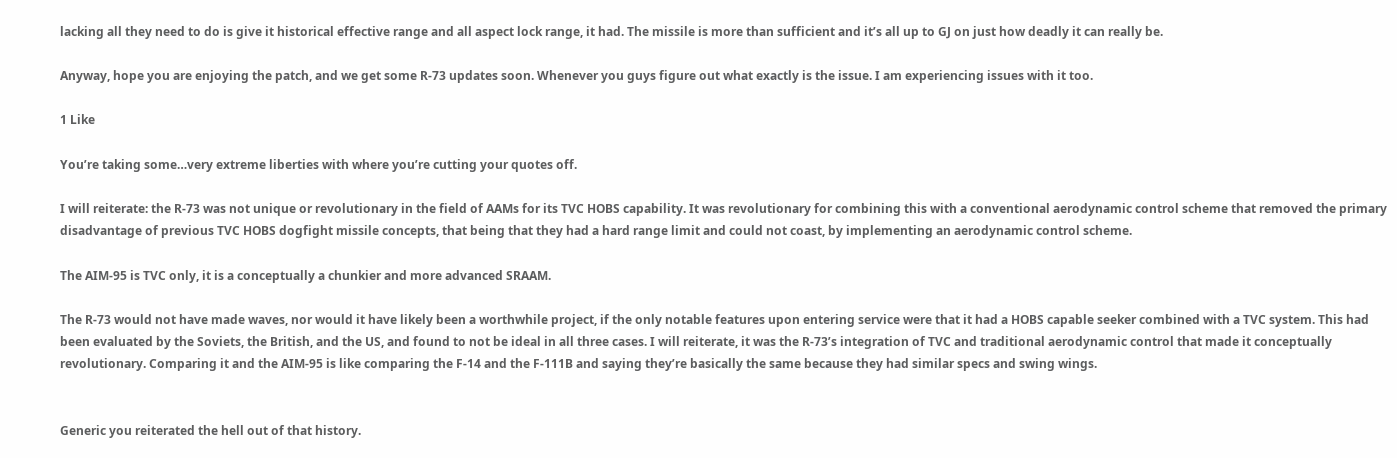lacking all they need to do is give it historical effective range and all aspect lock range, it had. The missile is more than sufficient and it’s all up to GJ on just how deadly it can really be.

Anyway, hope you are enjoying the patch, and we get some R-73 updates soon. Whenever you guys figure out what exactly is the issue. I am experiencing issues with it too.

1 Like

You’re taking some…very extreme liberties with where you’re cutting your quotes off.

I will reiterate: the R-73 was not unique or revolutionary in the field of AAMs for its TVC HOBS capability. It was revolutionary for combining this with a conventional aerodynamic control scheme that removed the primary disadvantage of previous TVC HOBS dogfight missile concepts, that being that they had a hard range limit and could not coast, by implementing an aerodynamic control scheme.

The AIM-95 is TVC only, it is a conceptually a chunkier and more advanced SRAAM.

The R-73 would not have made waves, nor would it have likely been a worthwhile project, if the only notable features upon entering service were that it had a HOBS capable seeker combined with a TVC system. This had been evaluated by the Soviets, the British, and the US, and found to not be ideal in all three cases. I will reiterate, it was the R-73’s integration of TVC and traditional aerodynamic control that made it conceptually revolutionary. Comparing it and the AIM-95 is like comparing the F-14 and the F-111B and saying they’re basically the same because they had similar specs and swing wings.


Generic you reiterated the hell out of that history.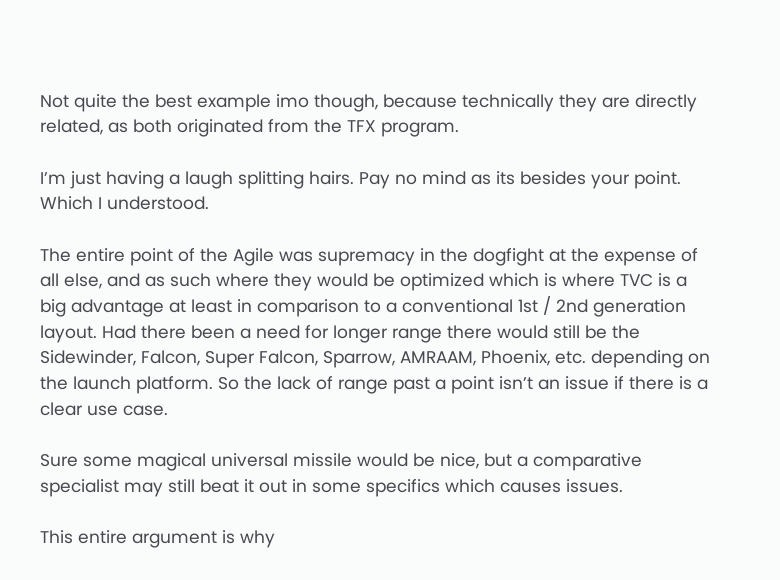Not quite the best example imo though, because technically they are directly related, as both originated from the TFX program.

I’m just having a laugh splitting hairs. Pay no mind as its besides your point. Which I understood.

The entire point of the Agile was supremacy in the dogfight at the expense of all else, and as such where they would be optimized which is where TVC is a big advantage at least in comparison to a conventional 1st / 2nd generation layout. Had there been a need for longer range there would still be the Sidewinder, Falcon, Super Falcon, Sparrow, AMRAAM, Phoenix, etc. depending on the launch platform. So the lack of range past a point isn’t an issue if there is a clear use case.

Sure some magical universal missile would be nice, but a comparative specialist may still beat it out in some specifics which causes issues.

This entire argument is why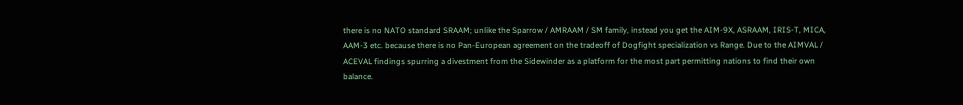there is no NATO standard SRAAM; unlike the Sparrow / AMRAAM / SM family, instead you get the AIM-9X, ASRAAM, IRIS-T, MICA, AAM-3 etc. because there is no Pan-European agreement on the tradeoff of Dogfight specialization vs Range. Due to the AIMVAL / ACEVAL findings spurring a divestment from the Sidewinder as a platform for the most part permitting nations to find their own balance.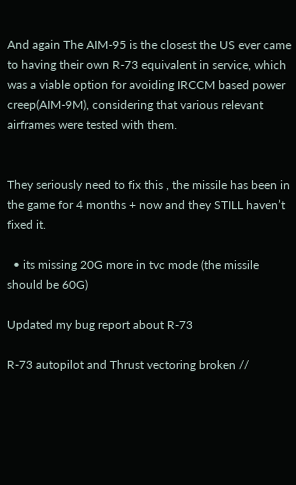And again The AIM-95 is the closest the US ever came to having their own R-73 equivalent in service, which was a viable option for avoiding IRCCM based power creep(AIM-9M), considering that various relevant airframes were tested with them.


They seriously need to fix this , the missile has been in the game for 4 months + now and they STILL haven’t fixed it.

  • its missing 20G more in tvc mode (the missile should be 60G)

Updated my bug report about R-73

R-73 autopilot and Thrust vectoring broken //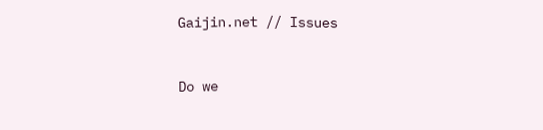Gaijin.net // Issues


Do we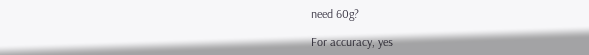need 60g?

For accuracy, yes